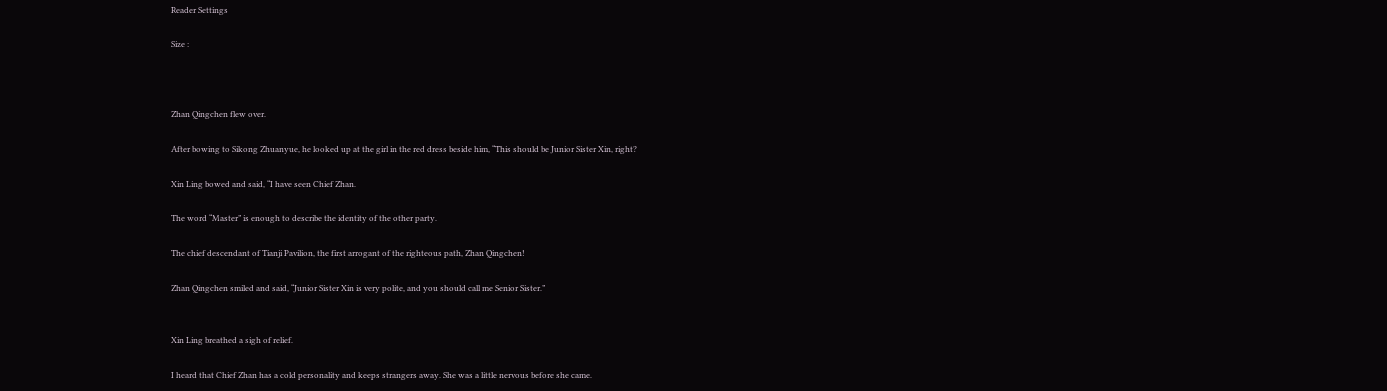Reader Settings

Size :



Zhan Qingchen flew over.

After bowing to Sikong Zhuanyue, he looked up at the girl in the red dress beside him, “This should be Junior Sister Xin, right?

Xin Ling bowed and said, “I have seen Chief Zhan.

The word “Master” is enough to describe the identity of the other party.

The chief descendant of Tianji Pavilion, the first arrogant of the righteous path, Zhan Qingchen!

Zhan Qingchen smiled and said, “Junior Sister Xin is very polite, and you should call me Senior Sister.”


Xin Ling breathed a sigh of relief.

I heard that Chief Zhan has a cold personality and keeps strangers away. She was a little nervous before she came.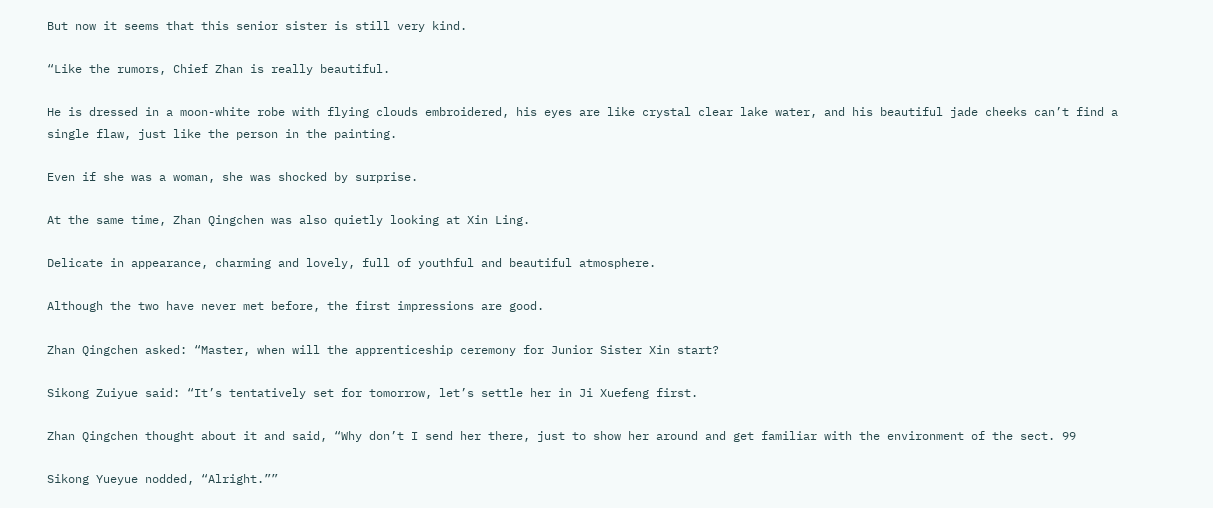But now it seems that this senior sister is still very kind.

“Like the rumors, Chief Zhan is really beautiful.

He is dressed in a moon-white robe with flying clouds embroidered, his eyes are like crystal clear lake water, and his beautiful jade cheeks can’t find a single flaw, just like the person in the painting.

Even if she was a woman, she was shocked by surprise.

At the same time, Zhan Qingchen was also quietly looking at Xin Ling.

Delicate in appearance, charming and lovely, full of youthful and beautiful atmosphere.

Although the two have never met before, the first impressions are good.

Zhan Qingchen asked: “Master, when will the apprenticeship ceremony for Junior Sister Xin start?

Sikong Zuiyue said: “It’s tentatively set for tomorrow, let’s settle her in Ji Xuefeng first.

Zhan Qingchen thought about it and said, “Why don’t I send her there, just to show her around and get familiar with the environment of the sect. 99

Sikong Yueyue nodded, “Alright.””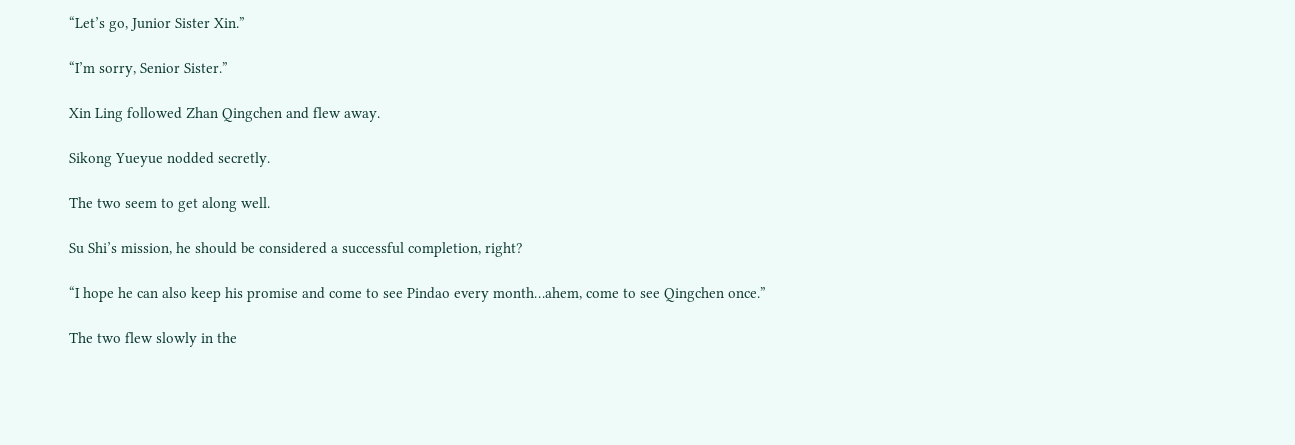“Let’s go, Junior Sister Xin.”

“I’m sorry, Senior Sister.”

Xin Ling followed Zhan Qingchen and flew away.

Sikong Yueyue nodded secretly.

The two seem to get along well.

Su Shi’s mission, he should be considered a successful completion, right?

“I hope he can also keep his promise and come to see Pindao every month…ahem, come to see Qingchen once.”

The two flew slowly in the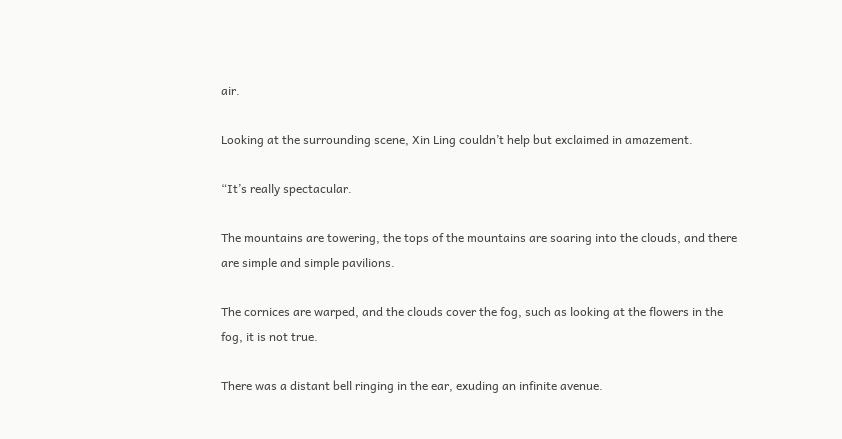air.

Looking at the surrounding scene, Xin Ling couldn’t help but exclaimed in amazement.

“It’s really spectacular.

The mountains are towering, the tops of the mountains are soaring into the clouds, and there are simple and simple pavilions.

The cornices are warped, and the clouds cover the fog, such as looking at the flowers in the fog, it is not true.

There was a distant bell ringing in the ear, exuding an infinite avenue.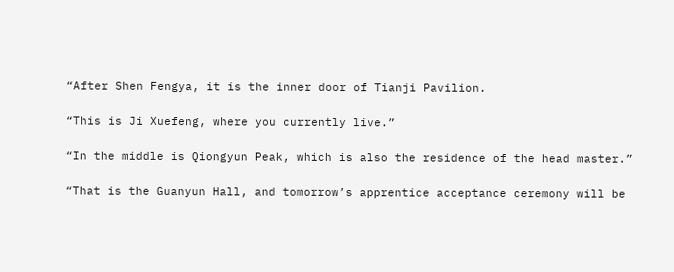“After Shen Fengya, it is the inner door of Tianji Pavilion.

“This is Ji Xuefeng, where you currently live.”

“In the middle is Qiongyun Peak, which is also the residence of the head master.”

“That is the Guanyun Hall, and tomorrow’s apprentice acceptance ceremony will be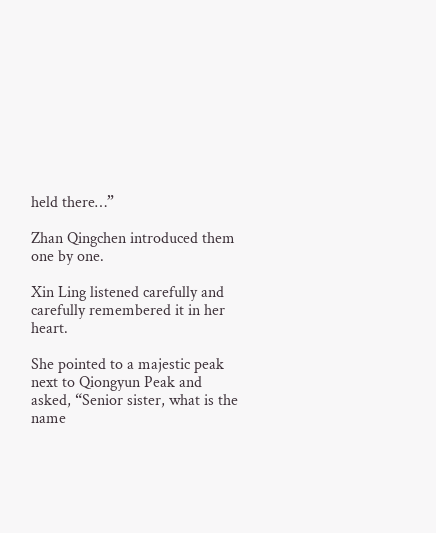held there…”

Zhan Qingchen introduced them one by one.

Xin Ling listened carefully and carefully remembered it in her heart.

She pointed to a majestic peak next to Qiongyun Peak and asked, “Senior sister, what is the name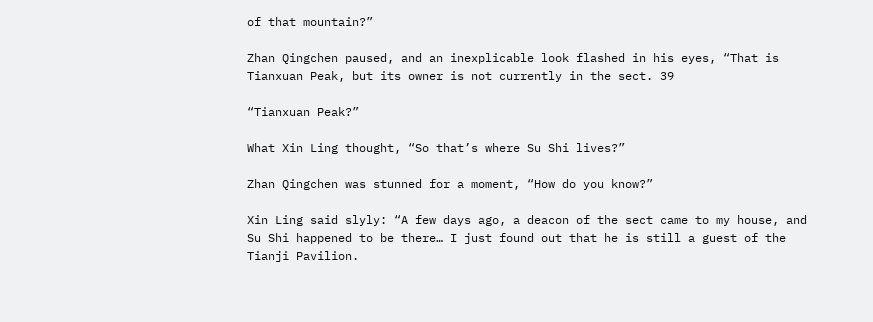of that mountain?”

Zhan Qingchen paused, and an inexplicable look flashed in his eyes, “That is Tianxuan Peak, but its owner is not currently in the sect. 39

“Tianxuan Peak?”

What Xin Ling thought, “So that’s where Su Shi lives?”

Zhan Qingchen was stunned for a moment, “How do you know?”

Xin Ling said slyly: “A few days ago, a deacon of the sect came to my house, and Su Shi happened to be there… I just found out that he is still a guest of the Tianji Pavilion.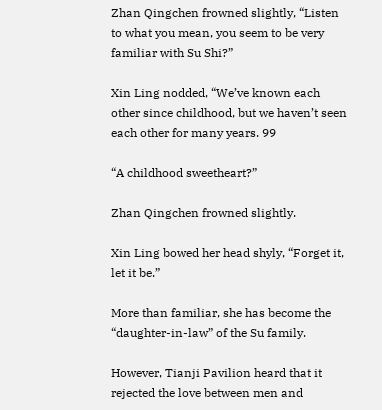Zhan Qingchen frowned slightly, “Listen to what you mean, you seem to be very familiar with Su Shi?”

Xin Ling nodded, “We’ve known each other since childhood, but we haven’t seen each other for many years. 99

“A childhood sweetheart?”

Zhan Qingchen frowned slightly.

Xin Ling bowed her head shyly, “Forget it, let it be.”

More than familiar, she has become the “daughter-in-law” of the Su family.

However, Tianji Pavilion heard that it rejected the love between men and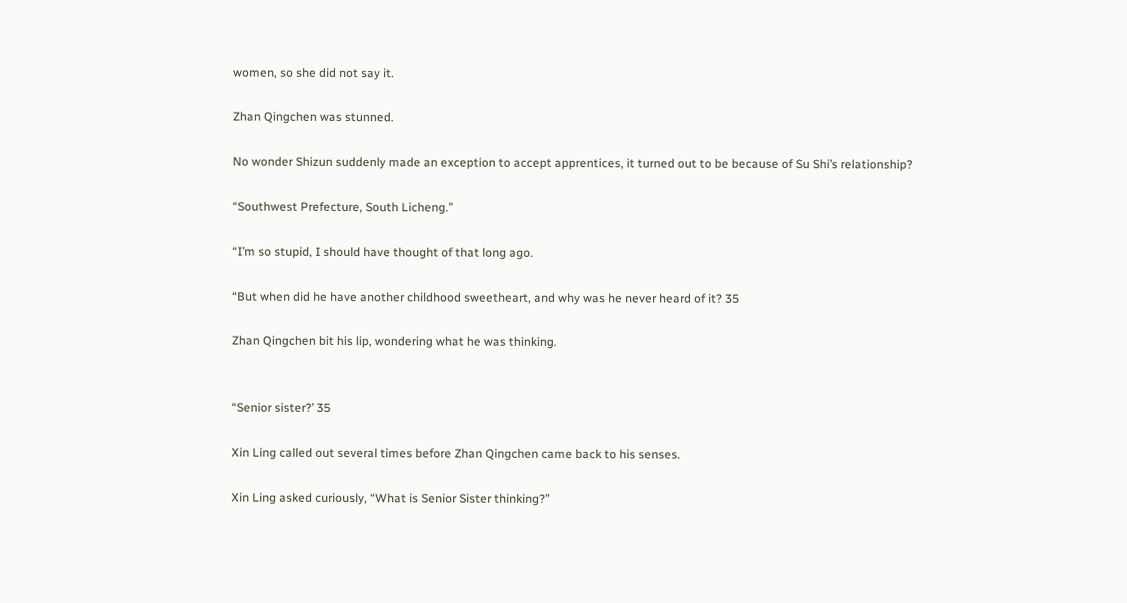women, so she did not say it.

Zhan Qingchen was stunned.

No wonder Shizun suddenly made an exception to accept apprentices, it turned out to be because of Su Shi’s relationship?

“Southwest Prefecture, South Licheng.”

“I’m so stupid, I should have thought of that long ago.

“But when did he have another childhood sweetheart, and why was he never heard of it? 35

Zhan Qingchen bit his lip, wondering what he was thinking.


“Senior sister?’ 35

Xin Ling called out several times before Zhan Qingchen came back to his senses.

Xin Ling asked curiously, “What is Senior Sister thinking?”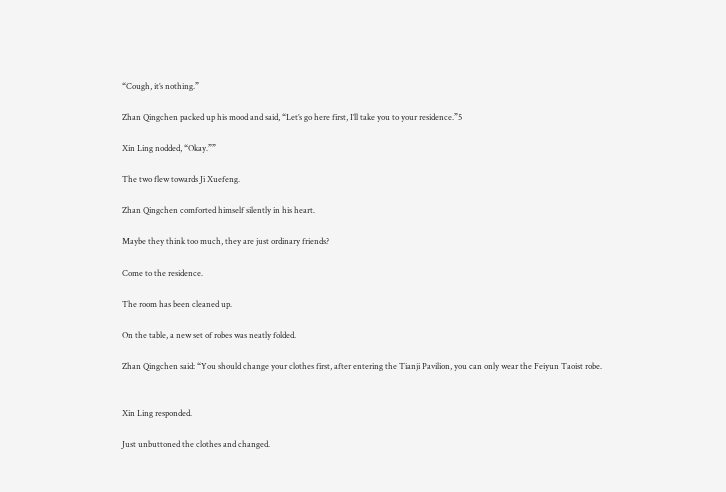“Cough, it’s nothing.”

Zhan Qingchen packed up his mood and said, “Let’s go here first, I’ll take you to your residence.”5

Xin Ling nodded, “Okay.””

The two flew towards Ji Xuefeng.

Zhan Qingchen comforted himself silently in his heart.

Maybe they think too much, they are just ordinary friends?

Come to the residence.

The room has been cleaned up.

On the table, a new set of robes was neatly folded.

Zhan Qingchen said: “You should change your clothes first, after entering the Tianji Pavilion, you can only wear the Feiyun Taoist robe.


Xin Ling responded.

Just unbuttoned the clothes and changed.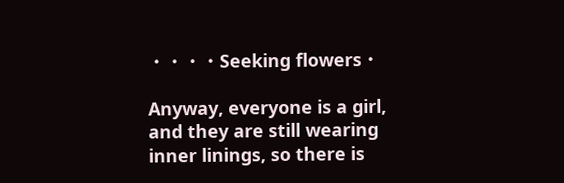・・・・Seeking flowers・

Anyway, everyone is a girl, and they are still wearing inner linings, so there is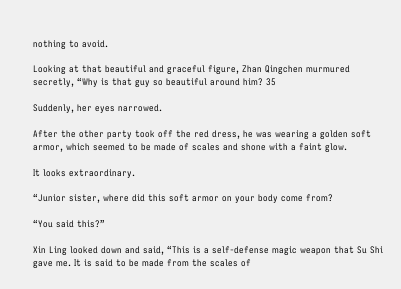nothing to avoid.

Looking at that beautiful and graceful figure, Zhan Qingchen murmured secretly, “Why is that guy so beautiful around him? 35

Suddenly, her eyes narrowed.

After the other party took off the red dress, he was wearing a golden soft armor, which seemed to be made of scales and shone with a faint glow.

It looks extraordinary.

“Junior sister, where did this soft armor on your body come from?

“You said this?”

Xin Ling looked down and said, “This is a self-defense magic weapon that Su Shi gave me. It is said to be made from the scales of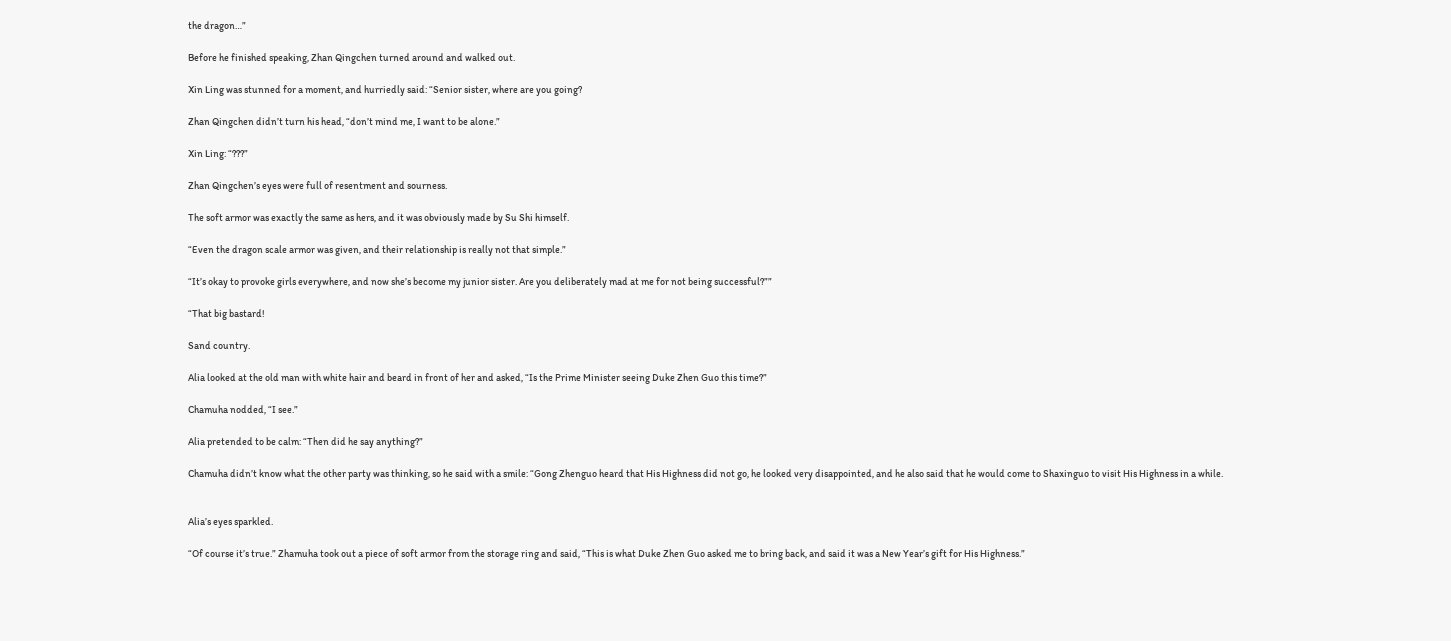the dragon…”

Before he finished speaking, Zhan Qingchen turned around and walked out.

Xin Ling was stunned for a moment, and hurriedly said: “Senior sister, where are you going?

Zhan Qingchen didn’t turn his head, “don’t mind me, I want to be alone.”

Xin Ling: “???”

Zhan Qingchen’s eyes were full of resentment and sourness.

The soft armor was exactly the same as hers, and it was obviously made by Su Shi himself.

“Even the dragon scale armor was given, and their relationship is really not that simple.”

“It’s okay to provoke girls everywhere, and now she’s become my junior sister. Are you deliberately mad at me for not being successful?””

“That big bastard!

Sand country.

Alia looked at the old man with white hair and beard in front of her and asked, “Is the Prime Minister seeing Duke Zhen Guo this time?”

Chamuha nodded, “I see.”

Alia pretended to be calm: “Then did he say anything?”

Chamuha didn’t know what the other party was thinking, so he said with a smile: “Gong Zhenguo heard that His Highness did not go, he looked very disappointed, and he also said that he would come to Shaxinguo to visit His Highness in a while.


Alia’s eyes sparkled.

“Of course it’s true.” Zhamuha took out a piece of soft armor from the storage ring and said, “This is what Duke Zhen Guo asked me to bring back, and said it was a New Year’s gift for His Highness.”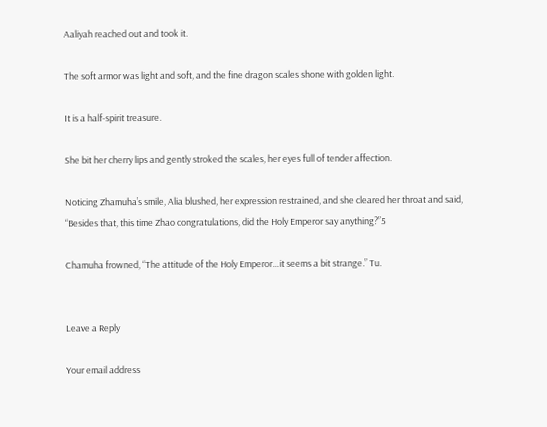Aaliyah reached out and took it.

The soft armor was light and soft, and the fine dragon scales shone with golden light.

It is a half-spirit treasure.

She bit her cherry lips and gently stroked the scales, her eyes full of tender affection.

Noticing Zhamuha’s smile, Alia blushed, her expression restrained, and she cleared her throat and said, “Besides that, this time Zhao congratulations, did the Holy Emperor say anything?”5

Chamuha frowned, “The attitude of the Holy Emperor…it seems a bit strange.” Tu.


Leave a Reply

Your email address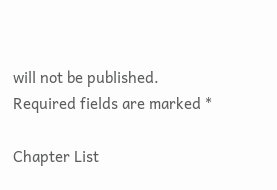will not be published. Required fields are marked *

Chapter List